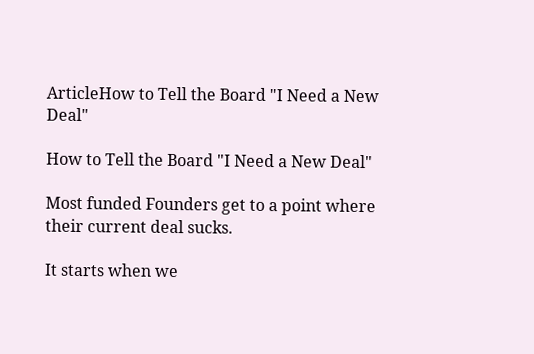ArticleHow to Tell the Board "I Need a New Deal"

How to Tell the Board "I Need a New Deal"

Most funded Founders get to a point where their current deal sucks.

It starts when we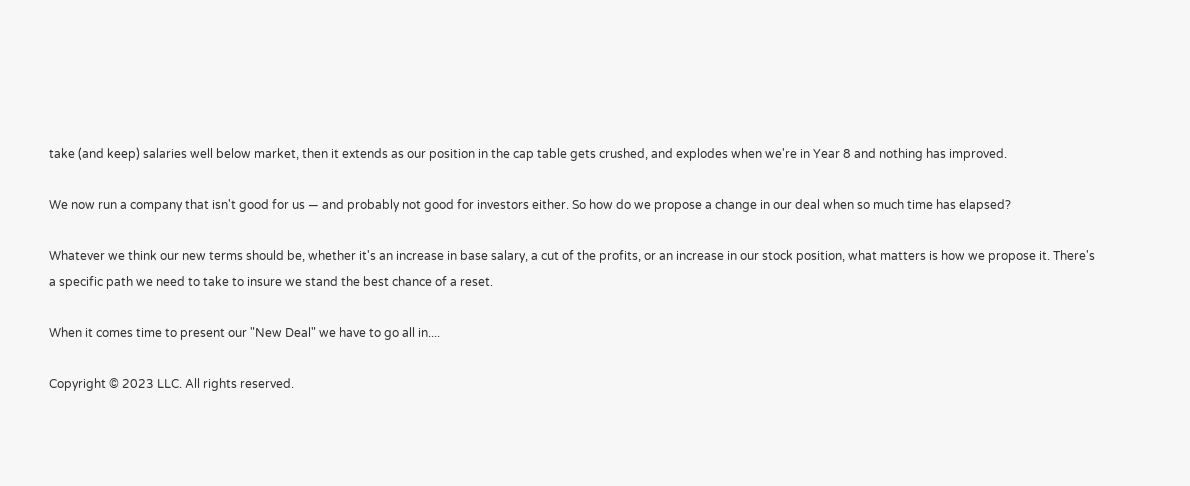take (and keep) salaries well below market, then it extends as our position in the cap table gets crushed, and explodes when we're in Year 8 and nothing has improved.

We now run a company that isn't good for us — and probably not good for investors either. So how do we propose a change in our deal when so much time has elapsed?

Whatever we think our new terms should be, whether it's an increase in base salary, a cut of the profits, or an increase in our stock position, what matters is how we propose it. There's a specific path we need to take to insure we stand the best chance of a reset.

When it comes time to present our "New Deal" we have to go all in....

Copyright © 2023 LLC. All rights reserved.